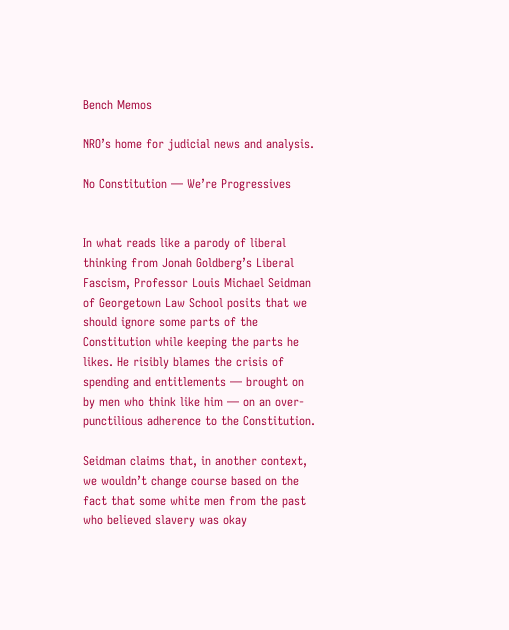Bench Memos

NRO’s home for judicial news and analysis.

No Constitution — We’re Progressives


In what reads like a parody of liberal thinking from Jonah Goldberg’s Liberal Fascism, Professor Louis Michael Seidman of Georgetown Law School posits that we should ignore some parts of the Constitution while keeping the parts he likes. He risibly blames the crisis of spending and entitlements — brought on by men who think like him — on an over-punctilious adherence to the Constitution.

Seidman claims that, in another context, we wouldn’t change course based on the fact that some white men from the past who believed slavery was okay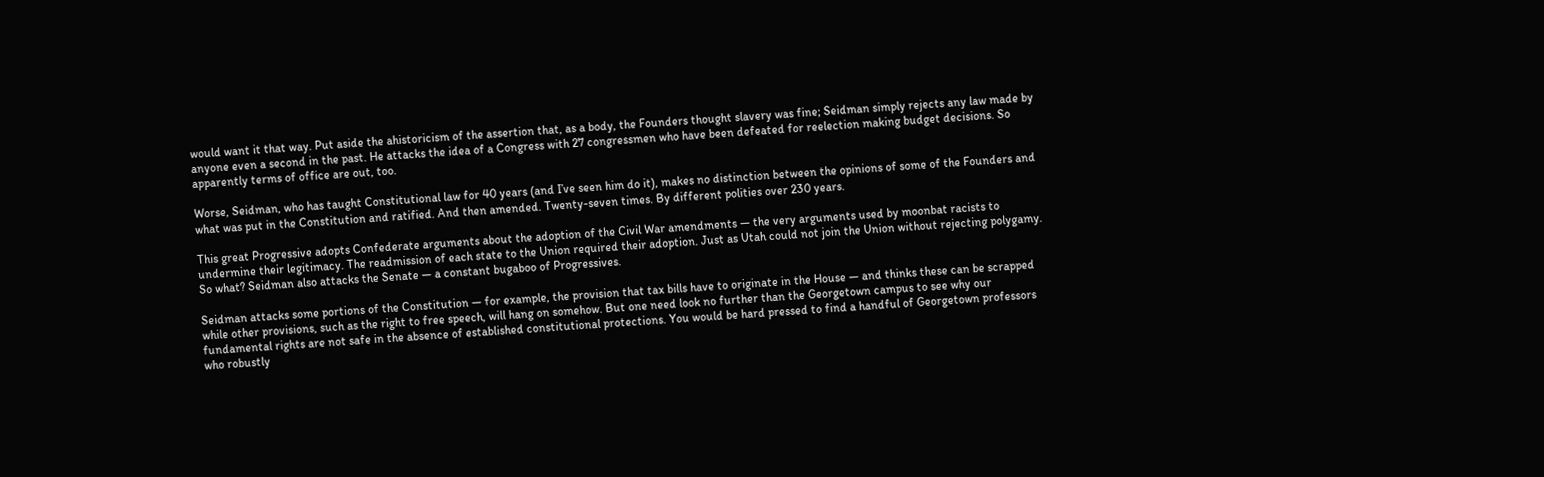would want it that way. Put aside the ahistoricism of the assertion that, as a body, the Founders thought slavery was fine; Seidman simply rejects any law made by anyone even a second in the past. He attacks the idea of a Congress with 27 congressmen who have been defeated for reelection making budget decisions. So apparently terms of office are out, too.

Worse, Seidman, who has taught Constitutional law for 40 years (and I’ve seen him do it), makes no distinction between the opinions of some of the Founders and what was put in the Constitution and ratified. And then amended. Twenty-seven times. By different polities over 230 years.

This great Progressive adopts Confederate arguments about the adoption of the Civil War amendments — the very arguments used by moonbat racists to undermine their legitimacy. The readmission of each state to the Union required their adoption. Just as Utah could not join the Union without rejecting polygamy. So what? Seidman also attacks the Senate — a constant bugaboo of Progressives.

Seidman attacks some portions of the Constitution — for example, the provision that tax bills have to originate in the House — and thinks these can be scrapped while other provisions, such as the right to free speech, will hang on somehow. But one need look no further than the Georgetown campus to see why our fundamental rights are not safe in the absence of established constitutional protections. You would be hard pressed to find a handful of Georgetown professors who robustly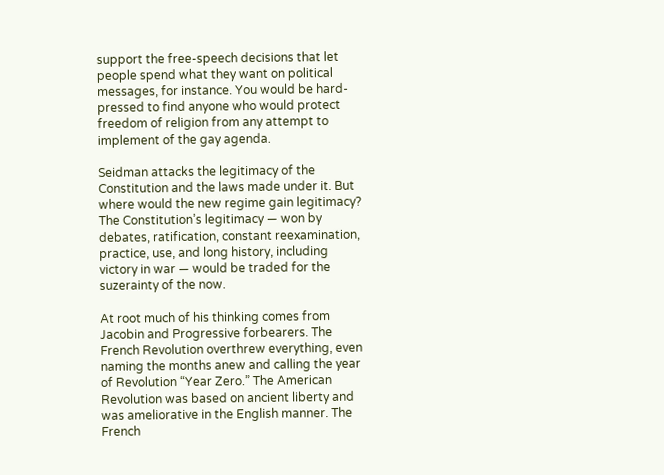support the free-speech decisions that let people spend what they want on political messages, for instance. You would be hard-pressed to find anyone who would protect freedom of religion from any attempt to implement of the gay agenda.

Seidman attacks the legitimacy of the Constitution and the laws made under it. But where would the new regime gain legitimacy? The Constitution’s legitimacy — won by debates, ratification, constant reexamination, practice, use, and long history, including victory in war — would be traded for the suzerainty of the now.

At root much of his thinking comes from Jacobin and Progressive forbearers. The French Revolution overthrew everything, even naming the months anew and calling the year of Revolution “Year Zero.” The American Revolution was based on ancient liberty and was ameliorative in the English manner. The French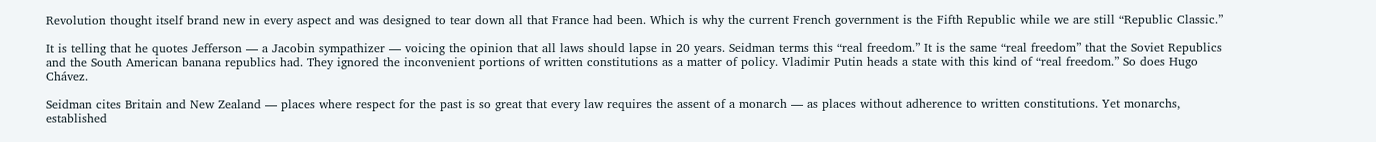Revolution thought itself brand new in every aspect and was designed to tear down all that France had been. Which is why the current French government is the Fifth Republic while we are still “Republic Classic.”

It is telling that he quotes Jefferson — a Jacobin sympathizer — voicing the opinion that all laws should lapse in 20 years. Seidman terms this “real freedom.” It is the same “real freedom” that the Soviet Republics and the South American banana republics had. They ignored the inconvenient portions of written constitutions as a matter of policy. Vladimir Putin heads a state with this kind of “real freedom.” So does Hugo Chávez.

Seidman cites Britain and New Zealand — places where respect for the past is so great that every law requires the assent of a monarch — as places without adherence to written constitutions. Yet monarchs, established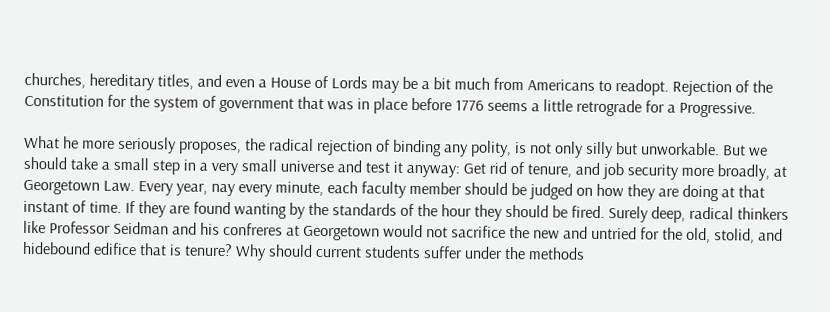churches, hereditary titles, and even a House of Lords may be a bit much from Americans to readopt. Rejection of the Constitution for the system of government that was in place before 1776 seems a little retrograde for a Progressive.

What he more seriously proposes, the radical rejection of binding any polity, is not only silly but unworkable. But we should take a small step in a very small universe and test it anyway: Get rid of tenure, and job security more broadly, at Georgetown Law. Every year, nay every minute, each faculty member should be judged on how they are doing at that instant of time. If they are found wanting by the standards of the hour they should be fired. Surely deep, radical thinkers like Professor Seidman and his confreres at Georgetown would not sacrifice the new and untried for the old, stolid, and hidebound edifice that is tenure? Why should current students suffer under the methods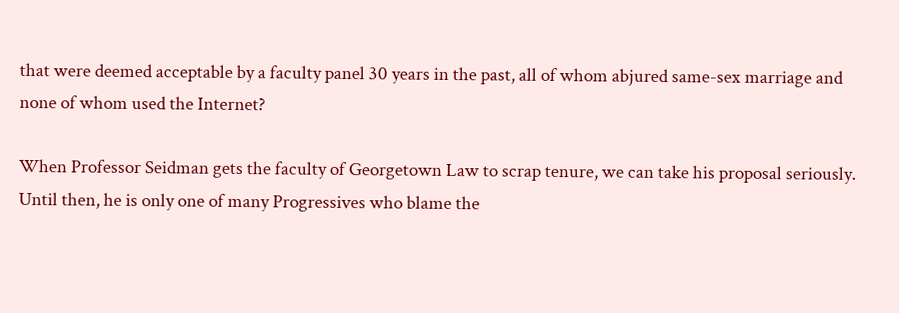that were deemed acceptable by a faculty panel 30 years in the past, all of whom abjured same-sex marriage and none of whom used the Internet?

When Professor Seidman gets the faculty of Georgetown Law to scrap tenure, we can take his proposal seriously. Until then, he is only one of many Progressives who blame the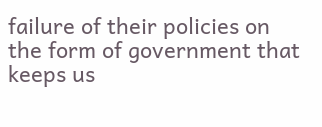failure of their policies on the form of government that keeps us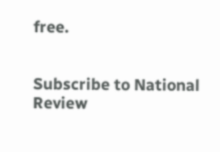free.


Subscribe to National Review